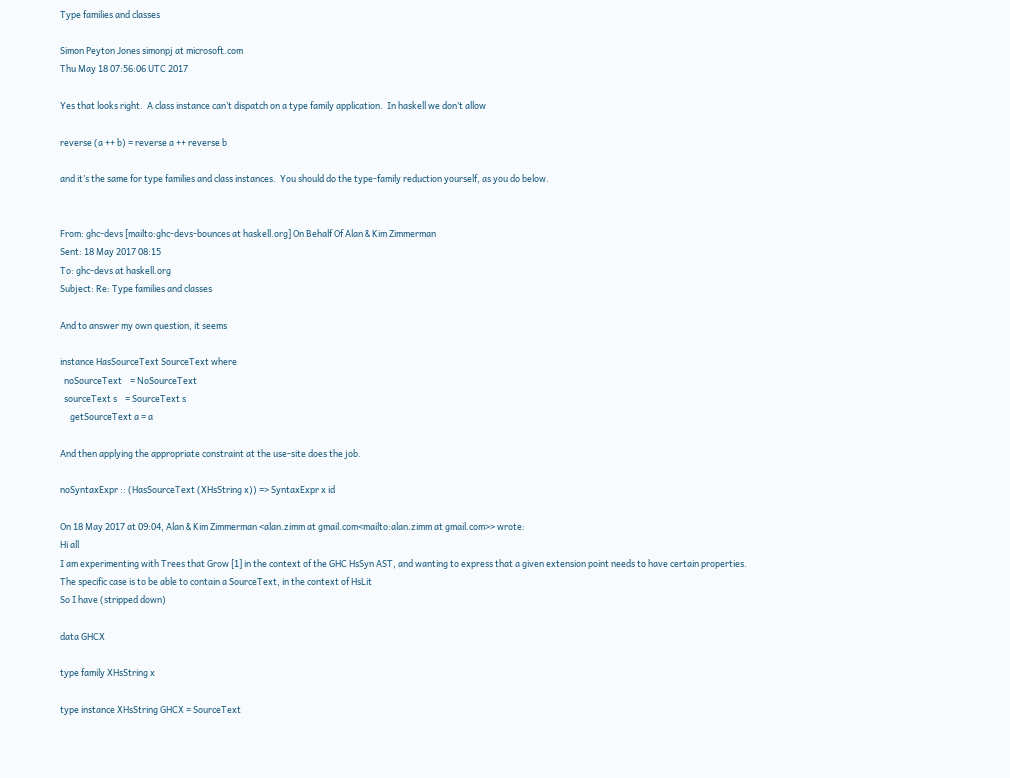Type families and classes

Simon Peyton Jones simonpj at microsoft.com
Thu May 18 07:56:06 UTC 2017

Yes that looks right.  A class instance can’t dispatch on a type family application.  In haskell we don’t allow

reverse (a ++ b) = reverse a ++ reverse b

and it’s the same for type families and class instances.  You should do the type-family reduction yourself, as you do below.


From: ghc-devs [mailto:ghc-devs-bounces at haskell.org] On Behalf Of Alan & Kim Zimmerman
Sent: 18 May 2017 08:15
To: ghc-devs at haskell.org
Subject: Re: Type families and classes

And to answer my own question, it seems

instance HasSourceText SourceText where
  noSourceText    = NoSourceText
  sourceText s    = SourceText s
     getSourceText a = a

And then applying the appropriate constraint at the use-site does the job.

noSyntaxExpr :: (HasSourceText (XHsString x)) => SyntaxExpr x id

On 18 May 2017 at 09:04, Alan & Kim Zimmerman <alan.zimm at gmail.com<mailto:alan.zimm at gmail.com>> wrote:
Hi all
I am experimenting with Trees that Grow [1] in the context of the GHC HsSyn AST, and wanting to express that a given extension point needs to have certain properties.
The specific case is to be able to contain a SourceText, in the context of HsLit
So I have (stripped down)

data GHCX

type family XHsString x

type instance XHsString GHCX = SourceText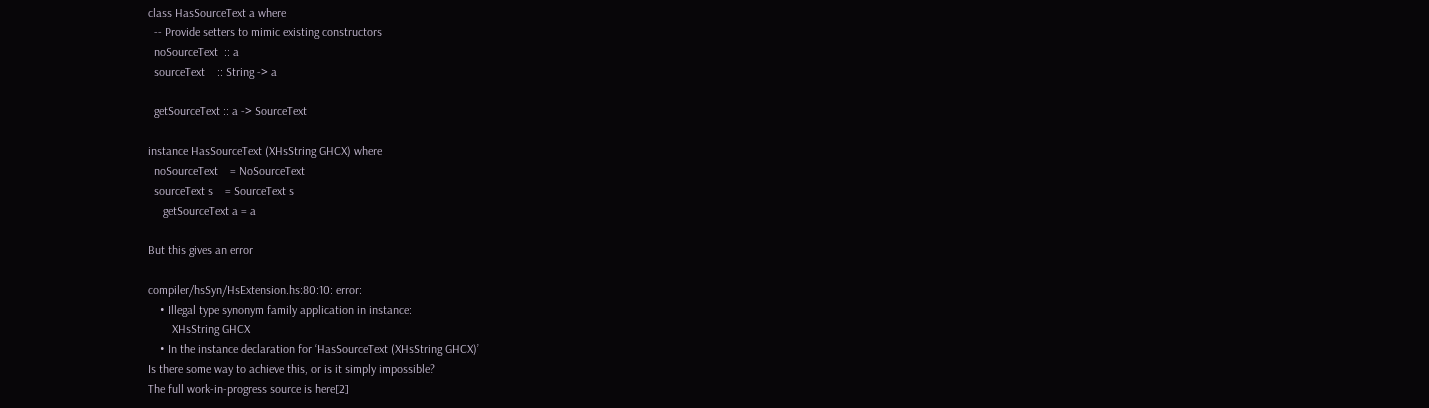class HasSourceText a where
  -- Provide setters to mimic existing constructors
  noSourceText  :: a
  sourceText    :: String -> a

  getSourceText :: a -> SourceText

instance HasSourceText (XHsString GHCX) where
  noSourceText    = NoSourceText
  sourceText s    = SourceText s
     getSourceText a = a

But this gives an error

compiler/hsSyn/HsExtension.hs:80:10: error:
    • Illegal type synonym family application in instance:
        XHsString GHCX
    • In the instance declaration for ‘HasSourceText (XHsString GHCX)’
Is there some way to achieve this, or is it simply impossible?
The full work-in-progress source is here[2]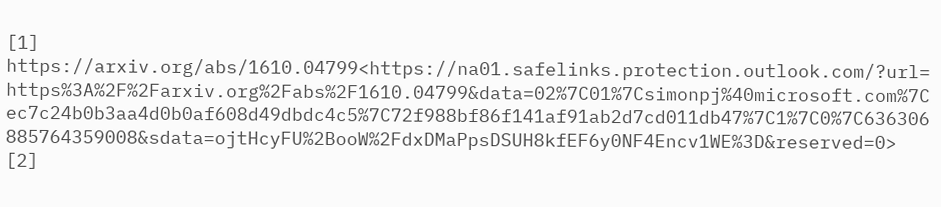[1] https://arxiv.org/abs/1610.04799<https://na01.safelinks.protection.outlook.com/?url=https%3A%2F%2Farxiv.org%2Fabs%2F1610.04799&data=02%7C01%7Csimonpj%40microsoft.com%7Cec7c24b0b3aa4d0b0af608d49dbdc4c5%7C72f988bf86f141af91ab2d7cd011db47%7C1%7C0%7C636306885764359008&sdata=ojtHcyFU%2BooW%2FdxDMaPpsDSUH8kfEF6y0NF4Encv1WE%3D&reserved=0>
[2]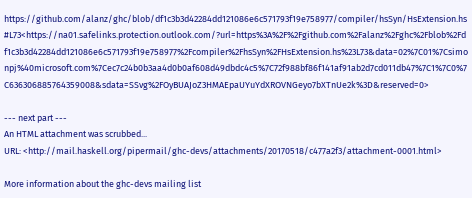https://github.com/alanz/ghc/blob/df1c3b3d42284dd121086e6c571793f19e758977/compiler/hsSyn/HsExtension.hs#L73<https://na01.safelinks.protection.outlook.com/?url=https%3A%2F%2Fgithub.com%2Falanz%2Fghc%2Fblob%2Fdf1c3b3d42284dd121086e6c571793f19e758977%2Fcompiler%2FhsSyn%2FHsExtension.hs%23L73&data=02%7C01%7Csimonpj%40microsoft.com%7Cec7c24b0b3aa4d0b0af608d49dbdc4c5%7C72f988bf86f141af91ab2d7cd011db47%7C1%7C0%7C636306885764359008&sdata=SSvg%2FOyBUAJoZ3HMAEpaUYuYdXROVNGeyo7bXTnUe2k%3D&reserved=0>

--- next part ---
An HTML attachment was scrubbed...
URL: <http://mail.haskell.org/pipermail/ghc-devs/attachments/20170518/c477a2f3/attachment-0001.html>

More information about the ghc-devs mailing list